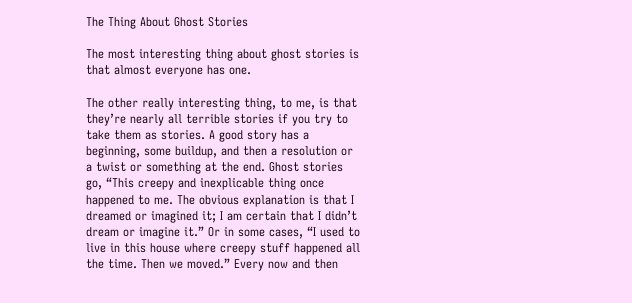The Thing About Ghost Stories

The most interesting thing about ghost stories is that almost everyone has one.

The other really interesting thing, to me, is that they’re nearly all terrible stories if you try to take them as stories. A good story has a beginning, some buildup, and then a resolution or a twist or something at the end. Ghost stories go, “This creepy and inexplicable thing once happened to me. The obvious explanation is that I dreamed or imagined it; I am certain that I didn’t dream or imagine it.” Or in some cases, “I used to live in this house where creepy stuff happened all the time. Then we moved.” Every now and then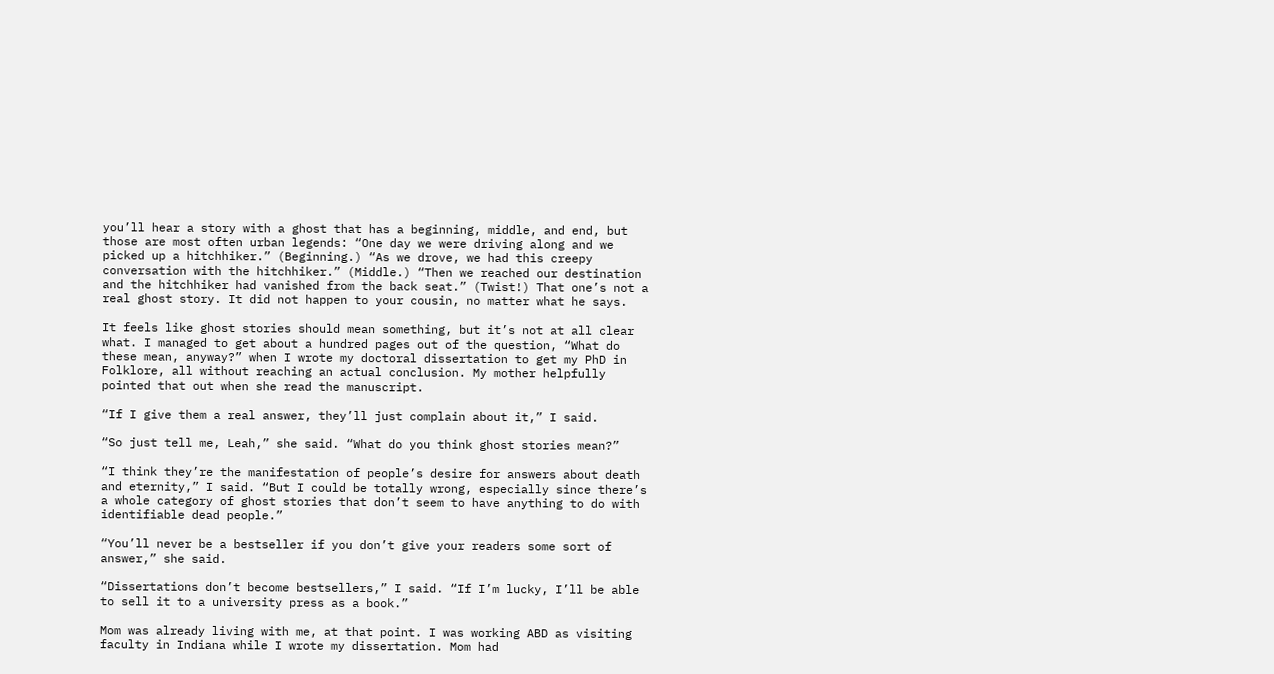you’ll hear a story with a ghost that has a beginning, middle, and end, but those are most often urban legends: “One day we were driving along and we picked up a hitchhiker.” (Beginning.) “As we drove, we had this creepy conversation with the hitchhiker.” (Middle.) “Then we reached our destination and the hitchhiker had vanished from the back seat.” (Twist!) That one’s not a real ghost story. It did not happen to your cousin, no matter what he says.

It feels like ghost stories should mean something, but it’s not at all clear what. I managed to get about a hundred pages out of the question, “What do these mean, anyway?” when I wrote my doctoral dissertation to get my PhD in Folklore, all without reaching an actual conclusion. My mother helpfully pointed that out when she read the manuscript.

“If I give them a real answer, they’ll just complain about it,” I said.

“So just tell me, Leah,” she said. “What do you think ghost stories mean?”

“I think they’re the manifestation of people’s desire for answers about death and eternity,” I said. “But I could be totally wrong, especially since there’s a whole category of ghost stories that don’t seem to have anything to do with identifiable dead people.”

“You’ll never be a bestseller if you don’t give your readers some sort of answer,” she said.

“Dissertations don’t become bestsellers,” I said. “If I’m lucky, I’ll be able to sell it to a university press as a book.”

Mom was already living with me, at that point. I was working ABD as visiting faculty in Indiana while I wrote my dissertation. Mom had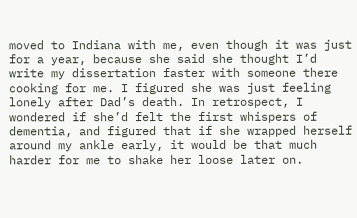moved to Indiana with me, even though it was just for a year, because she said she thought I’d write my dissertation faster with someone there cooking for me. I figured she was just feeling lonely after Dad’s death. In retrospect, I wondered if she’d felt the first whispers of dementia, and figured that if she wrapped herself around my ankle early, it would be that much harder for me to shake her loose later on.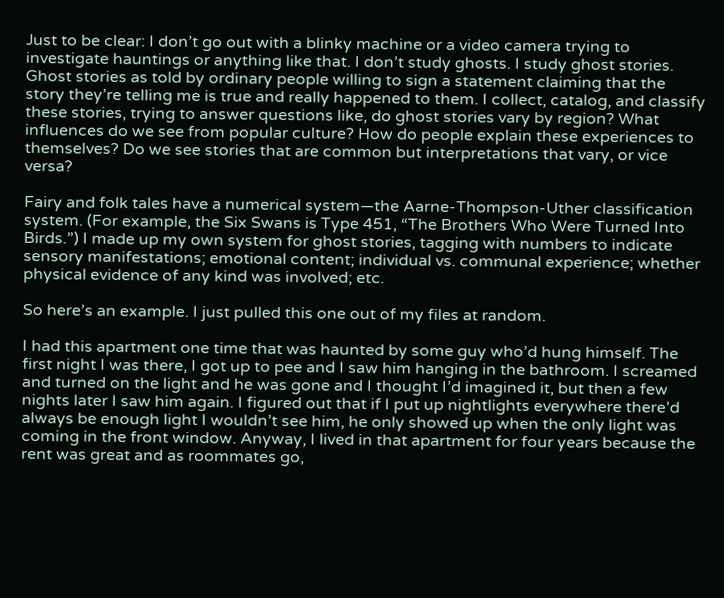Just to be clear: I don’t go out with a blinky machine or a video camera trying to investigate hauntings or anything like that. I don’t study ghosts. I study ghost stories. Ghost stories as told by ordinary people willing to sign a statement claiming that the story they’re telling me is true and really happened to them. I collect, catalog, and classify these stories, trying to answer questions like, do ghost stories vary by region? What influences do we see from popular culture? How do people explain these experiences to themselves? Do we see stories that are common but interpretations that vary, or vice versa?

Fairy and folk tales have a numerical system—the Aarne-Thompson-Uther classification system. (For example, the Six Swans is Type 451, “The Brothers Who Were Turned Into Birds.”) I made up my own system for ghost stories, tagging with numbers to indicate sensory manifestations; emotional content; individual vs. communal experience; whether physical evidence of any kind was involved; etc.

So here’s an example. I just pulled this one out of my files at random.

I had this apartment one time that was haunted by some guy who’d hung himself. The first night I was there, I got up to pee and I saw him hanging in the bathroom. I screamed and turned on the light and he was gone and I thought I’d imagined it, but then a few nights later I saw him again. I figured out that if I put up nightlights everywhere there’d always be enough light I wouldn’t see him, he only showed up when the only light was coming in the front window. Anyway, I lived in that apartment for four years because the rent was great and as roommates go,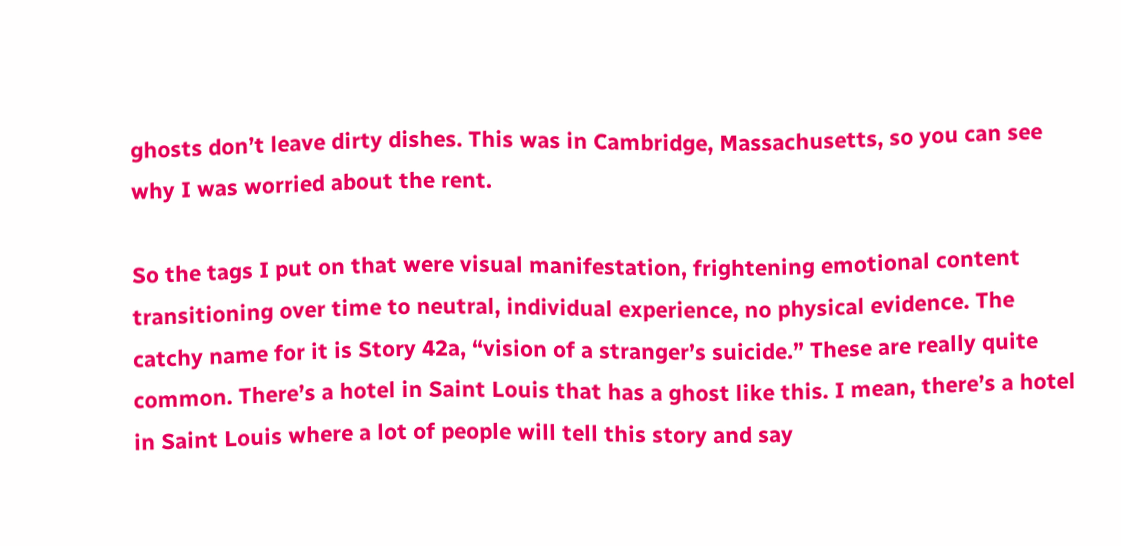ghosts don’t leave dirty dishes. This was in Cambridge, Massachusetts, so you can see why I was worried about the rent.

So the tags I put on that were visual manifestation, frightening emotional content transitioning over time to neutral, individual experience, no physical evidence. The catchy name for it is Story 42a, “vision of a stranger’s suicide.” These are really quite common. There’s a hotel in Saint Louis that has a ghost like this. I mean, there’s a hotel in Saint Louis where a lot of people will tell this story and say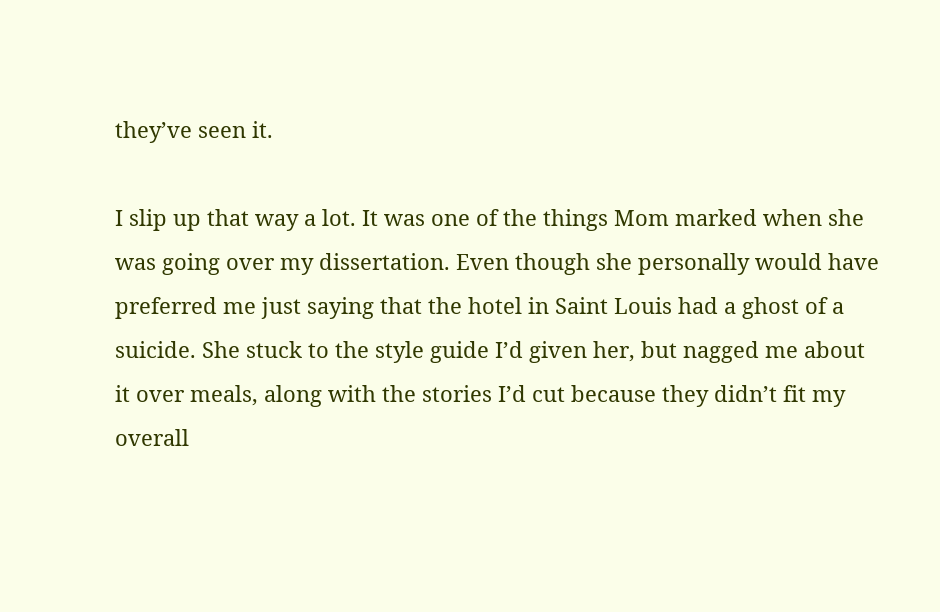they’ve seen it.

I slip up that way a lot. It was one of the things Mom marked when she was going over my dissertation. Even though she personally would have preferred me just saying that the hotel in Saint Louis had a ghost of a suicide. She stuck to the style guide I’d given her, but nagged me about it over meals, along with the stories I’d cut because they didn’t fit my overall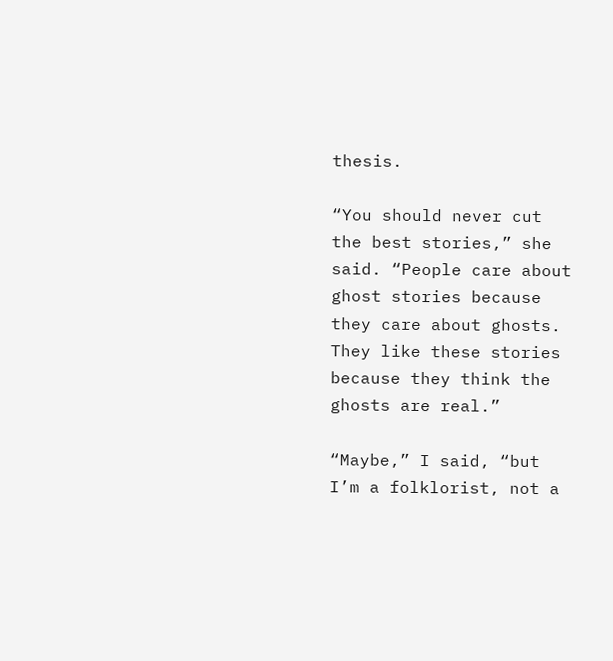thesis.

“You should never cut the best stories,” she said. “People care about ghost stories because they care about ghosts. They like these stories because they think the ghosts are real.”

“Maybe,” I said, “but I’m a folklorist, not a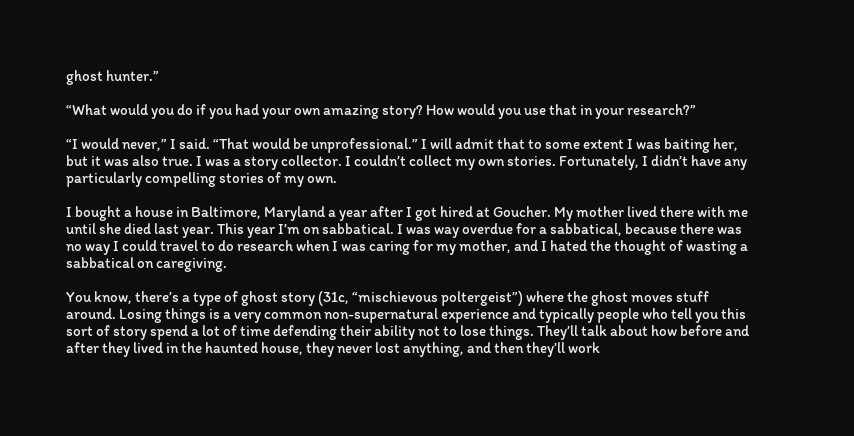ghost hunter.”

“What would you do if you had your own amazing story? How would you use that in your research?”

“I would never,” I said. “That would be unprofessional.” I will admit that to some extent I was baiting her, but it was also true. I was a story collector. I couldn’t collect my own stories. Fortunately, I didn’t have any particularly compelling stories of my own.

I bought a house in Baltimore, Maryland a year after I got hired at Goucher. My mother lived there with me until she died last year. This year I’m on sabbatical. I was way overdue for a sabbatical, because there was no way I could travel to do research when I was caring for my mother, and I hated the thought of wasting a sabbatical on caregiving.

You know, there’s a type of ghost story (31c, “mischievous poltergeist”) where the ghost moves stuff around. Losing things is a very common non-supernatural experience and typically people who tell you this sort of story spend a lot of time defending their ability not to lose things. They’ll talk about how before and after they lived in the haunted house, they never lost anything, and then they’ll work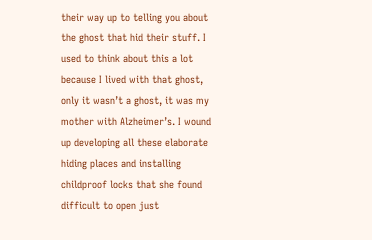their way up to telling you about the ghost that hid their stuff. I used to think about this a lot because I lived with that ghost, only it wasn’t a ghost, it was my mother with Alzheimer’s. I wound up developing all these elaborate hiding places and installing childproof locks that she found difficult to open just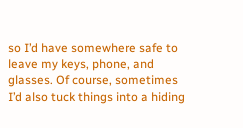so I’d have somewhere safe to leave my keys, phone, and glasses. Of course, sometimes I’d also tuck things into a hiding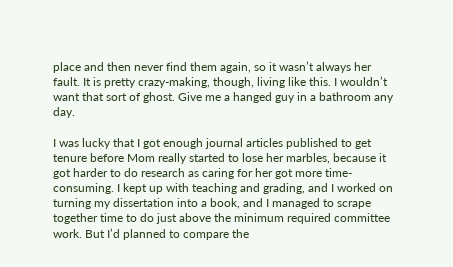place and then never find them again, so it wasn’t always her fault. It is pretty crazy-making, though, living like this. I wouldn’t want that sort of ghost. Give me a hanged guy in a bathroom any day.

I was lucky that I got enough journal articles published to get tenure before Mom really started to lose her marbles, because it got harder to do research as caring for her got more time-consuming. I kept up with teaching and grading, and I worked on turning my dissertation into a book, and I managed to scrape together time to do just above the minimum required committee work. But I’d planned to compare the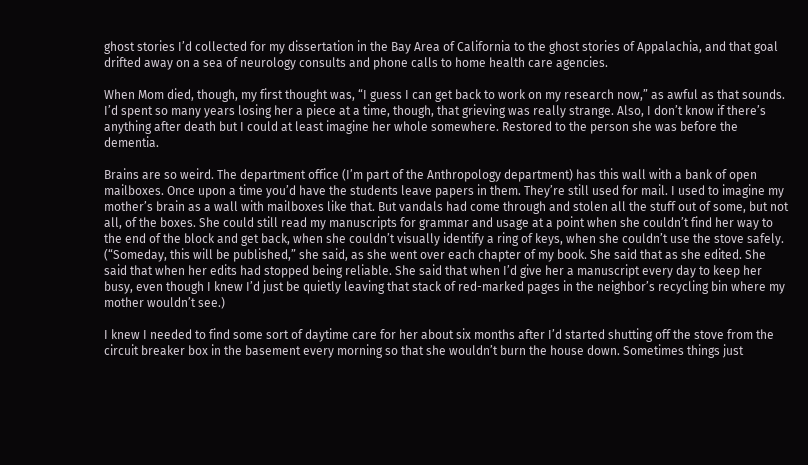ghost stories I’d collected for my dissertation in the Bay Area of California to the ghost stories of Appalachia, and that goal drifted away on a sea of neurology consults and phone calls to home health care agencies.

When Mom died, though, my first thought was, “I guess I can get back to work on my research now,” as awful as that sounds. I’d spent so many years losing her a piece at a time, though, that grieving was really strange. Also, I don’t know if there’s anything after death but I could at least imagine her whole somewhere. Restored to the person she was before the dementia.

Brains are so weird. The department office (I’m part of the Anthropology department) has this wall with a bank of open mailboxes. Once upon a time you’d have the students leave papers in them. They’re still used for mail. I used to imagine my mother’s brain as a wall with mailboxes like that. But vandals had come through and stolen all the stuff out of some, but not all, of the boxes. She could still read my manuscripts for grammar and usage at a point when she couldn’t find her way to the end of the block and get back, when she couldn’t visually identify a ring of keys, when she couldn’t use the stove safely. (“Someday, this will be published,” she said, as she went over each chapter of my book. She said that as she edited. She said that when her edits had stopped being reliable. She said that when I’d give her a manuscript every day to keep her busy, even though I knew I’d just be quietly leaving that stack of red-marked pages in the neighbor’s recycling bin where my mother wouldn’t see.)

I knew I needed to find some sort of daytime care for her about six months after I’d started shutting off the stove from the circuit breaker box in the basement every morning so that she wouldn’t burn the house down. Sometimes things just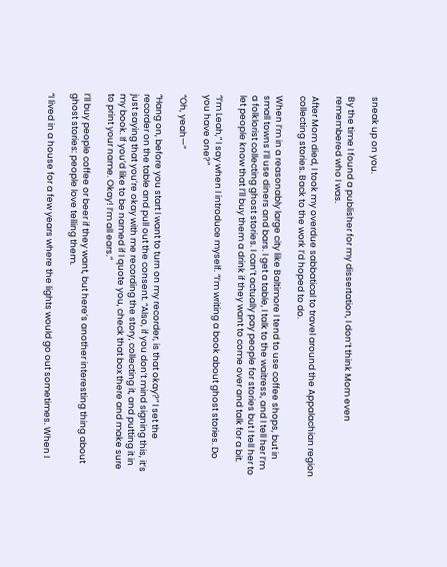sneak up on you.

By the time I found a publisher for my dissertation, I don’t think Mom even remembered who I was.

After Mom died, I took my overdue sabbatical to travel around the Appalachian region collecting stories. Back to the work I’d hoped to do.

When I’m in a reasonably large city like Baltimore I tend to use coffee shops, but in small towns I’ll use diners and bars. I get a table, I talk to the waitress, and I tell her I’m a folklorist collecting ghost stories. I can’t actually pay people for stories but I tell her to let people know that I’ll buy them a drink if they want to come over and talk for a bit.

“I’m Leah,” I say when I introduce myself. “I’m writing a book about ghost stories. Do you have one?”

“Oh, yeah—”

“Hang on, before you start I want to turn on my recorder, is that okay?” I set the recorder on the table and pull out the consent. “Also, if you don’t mind signing this, it’s just saying that you’re okay with me recording the story, collecting it, and putting it in my book. If you’d like to be named if I quote you, check that box there and make sure to print your name. Okay! I’m all ears.”

I’ll buy people coffee or beer if they want, but here’s another interesting thing about ghost stories: people love telling them.

“I lived in a house for a few years where the lights would go out sometimes. When I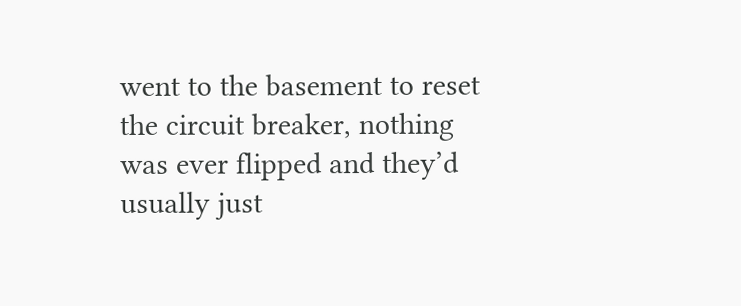went to the basement to reset the circuit breaker, nothing was ever flipped and they’d usually just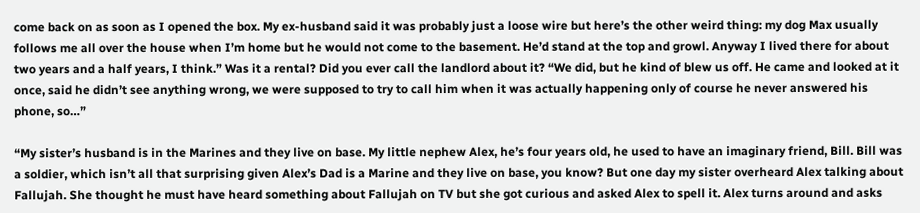come back on as soon as I opened the box. My ex-husband said it was probably just a loose wire but here’s the other weird thing: my dog Max usually follows me all over the house when I’m home but he would not come to the basement. He’d stand at the top and growl. Anyway I lived there for about two years and a half years, I think.” Was it a rental? Did you ever call the landlord about it? “We did, but he kind of blew us off. He came and looked at it once, said he didn’t see anything wrong, we were supposed to try to call him when it was actually happening only of course he never answered his phone, so…”

“My sister’s husband is in the Marines and they live on base. My little nephew Alex, he’s four years old, he used to have an imaginary friend, Bill. Bill was a soldier, which isn’t all that surprising given Alex’s Dad is a Marine and they live on base, you know? But one day my sister overheard Alex talking about Fallujah. She thought he must have heard something about Fallujah on TV but she got curious and asked Alex to spell it. Alex turns around and asks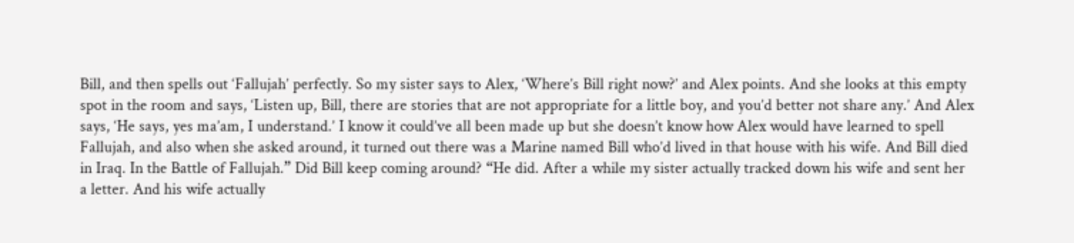Bill, and then spells out ‘Fallujah’ perfectly. So my sister says to Alex, ‘Where’s Bill right now?’ and Alex points. And she looks at this empty spot in the room and says, ‘Listen up, Bill, there are stories that are not appropriate for a little boy, and you’d better not share any.’ And Alex says, ‘He says, yes ma’am, I understand.’ I know it could’ve all been made up but she doesn’t know how Alex would have learned to spell Fallujah, and also when she asked around, it turned out there was a Marine named Bill who’d lived in that house with his wife. And Bill died in Iraq. In the Battle of Fallujah.” Did Bill keep coming around? “He did. After a while my sister actually tracked down his wife and sent her a letter. And his wife actually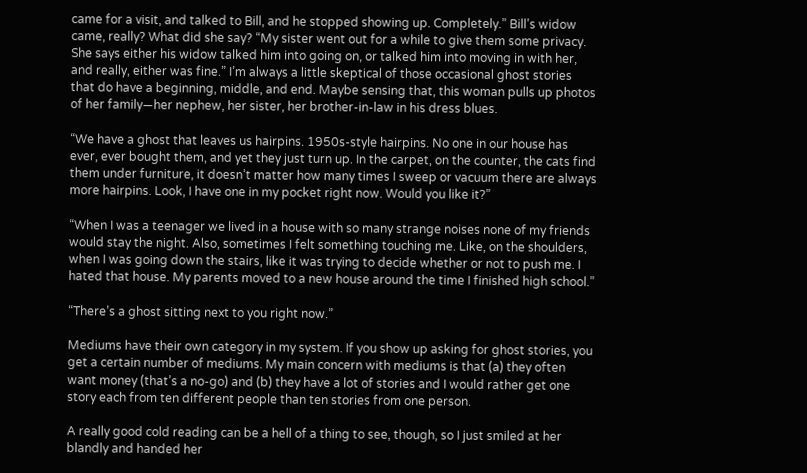came for a visit, and talked to Bill, and he stopped showing up. Completely.” Bill’s widow came, really? What did she say? “My sister went out for a while to give them some privacy. She says either his widow talked him into going on, or talked him into moving in with her, and really, either was fine.” I’m always a little skeptical of those occasional ghost stories that do have a beginning, middle, and end. Maybe sensing that, this woman pulls up photos of her family—her nephew, her sister, her brother-in-law in his dress blues.

“We have a ghost that leaves us hairpins. 1950s-style hairpins. No one in our house has ever, ever bought them, and yet they just turn up. In the carpet, on the counter, the cats find them under furniture, it doesn’t matter how many times I sweep or vacuum there are always more hairpins. Look, I have one in my pocket right now. Would you like it?”

“When I was a teenager we lived in a house with so many strange noises none of my friends would stay the night. Also, sometimes I felt something touching me. Like, on the shoulders, when I was going down the stairs, like it was trying to decide whether or not to push me. I hated that house. My parents moved to a new house around the time I finished high school.”

“There’s a ghost sitting next to you right now.”

Mediums have their own category in my system. If you show up asking for ghost stories, you get a certain number of mediums. My main concern with mediums is that (a) they often want money (that’s a no-go) and (b) they have a lot of stories and I would rather get one story each from ten different people than ten stories from one person.

A really good cold reading can be a hell of a thing to see, though, so I just smiled at her blandly and handed her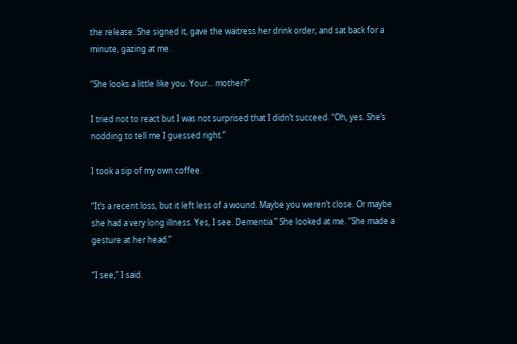the release. She signed it, gave the waitress her drink order, and sat back for a minute, gazing at me.

“She looks a little like you. Your… mother?”

I tried not to react but I was not surprised that I didn’t succeed. “Oh, yes. She’s nodding to tell me I guessed right.”

I took a sip of my own coffee.

“It’s a recent loss, but it left less of a wound. Maybe you weren’t close. Or maybe she had a very long illness. Yes, I see. Dementia.” She looked at me. “She made a gesture at her head.”

“I see,” I said.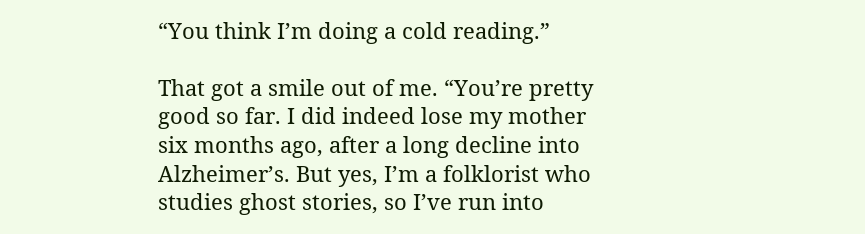“You think I’m doing a cold reading.”

That got a smile out of me. “You’re pretty good so far. I did indeed lose my mother six months ago, after a long decline into Alzheimer’s. But yes, I’m a folklorist who studies ghost stories, so I’ve run into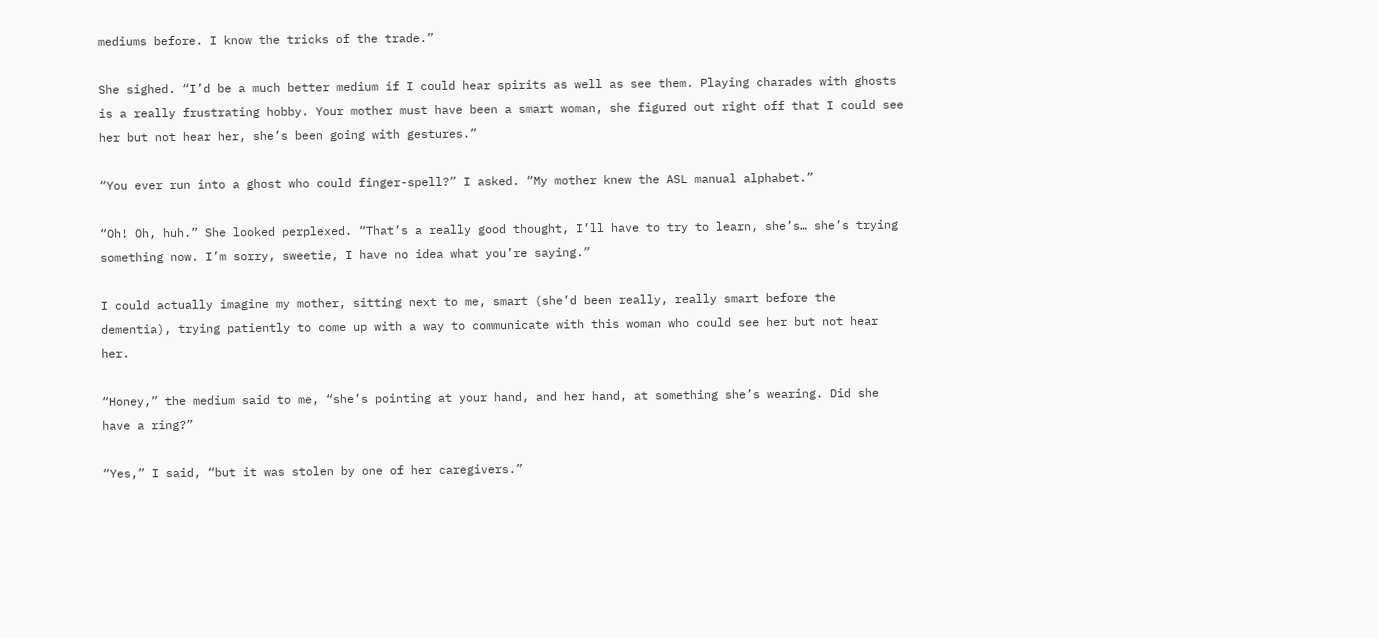mediums before. I know the tricks of the trade.”

She sighed. “I’d be a much better medium if I could hear spirits as well as see them. Playing charades with ghosts is a really frustrating hobby. Your mother must have been a smart woman, she figured out right off that I could see her but not hear her, she’s been going with gestures.”

“You ever run into a ghost who could finger-spell?” I asked. “My mother knew the ASL manual alphabet.”

“Oh! Oh, huh.” She looked perplexed. “That’s a really good thought, I’ll have to try to learn, she’s… she’s trying something now. I’m sorry, sweetie, I have no idea what you’re saying.”

I could actually imagine my mother, sitting next to me, smart (she’d been really, really smart before the dementia), trying patiently to come up with a way to communicate with this woman who could see her but not hear her.

“Honey,” the medium said to me, “she’s pointing at your hand, and her hand, at something she’s wearing. Did she have a ring?”

“Yes,” I said, “but it was stolen by one of her caregivers.”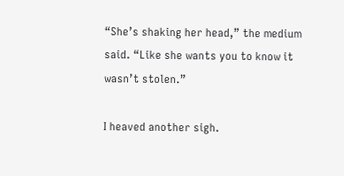“She’s shaking her head,” the medium said. “Like she wants you to know it wasn’t stolen.”

I heaved another sigh.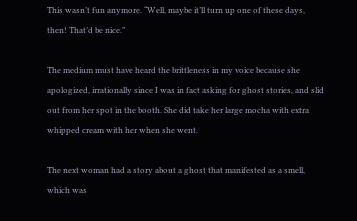This wasn’t fun anymore. “Well, maybe it’ll turn up one of these days, then! That’d be nice.”

The medium must have heard the brittleness in my voice because she apologized, irrationally since I was in fact asking for ghost stories, and slid out from her spot in the booth. She did take her large mocha with extra whipped cream with her when she went.

The next woman had a story about a ghost that manifested as a smell, which was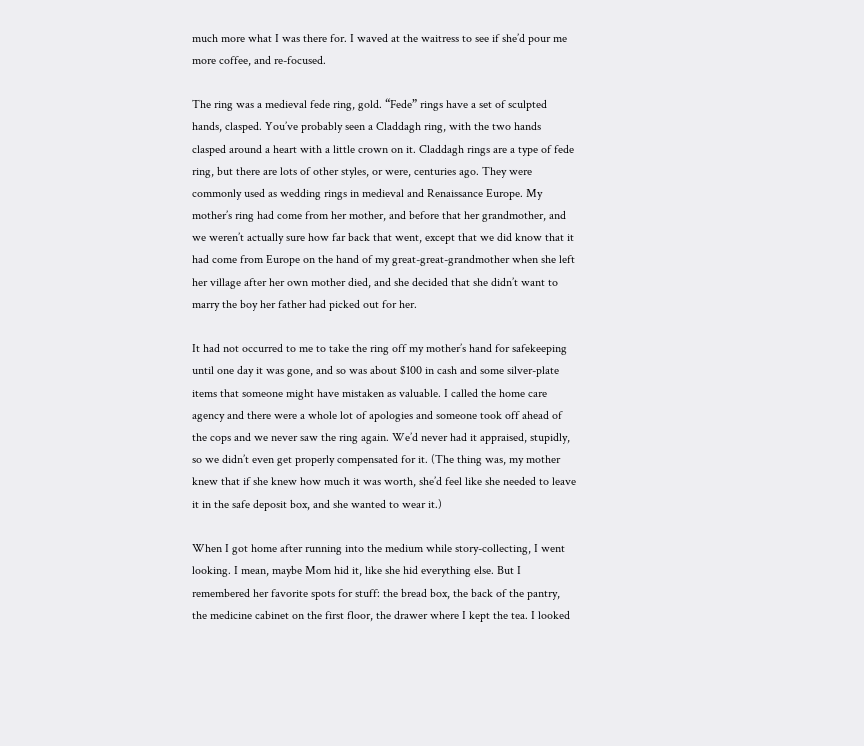much more what I was there for. I waved at the waitress to see if she’d pour me more coffee, and re-focused.

The ring was a medieval fede ring, gold. “Fede” rings have a set of sculpted hands, clasped. You’ve probably seen a Claddagh ring, with the two hands clasped around a heart with a little crown on it. Claddagh rings are a type of fede ring, but there are lots of other styles, or were, centuries ago. They were commonly used as wedding rings in medieval and Renaissance Europe. My mother’s ring had come from her mother, and before that her grandmother, and we weren’t actually sure how far back that went, except that we did know that it had come from Europe on the hand of my great-great-grandmother when she left her village after her own mother died, and she decided that she didn’t want to marry the boy her father had picked out for her.

It had not occurred to me to take the ring off my mother’s hand for safekeeping until one day it was gone, and so was about $100 in cash and some silver-plate items that someone might have mistaken as valuable. I called the home care agency and there were a whole lot of apologies and someone took off ahead of the cops and we never saw the ring again. We’d never had it appraised, stupidly, so we didn’t even get properly compensated for it. (The thing was, my mother knew that if she knew how much it was worth, she’d feel like she needed to leave it in the safe deposit box, and she wanted to wear it.)

When I got home after running into the medium while story-collecting, I went looking. I mean, maybe Mom hid it, like she hid everything else. But I remembered her favorite spots for stuff: the bread box, the back of the pantry, the medicine cabinet on the first floor, the drawer where I kept the tea. I looked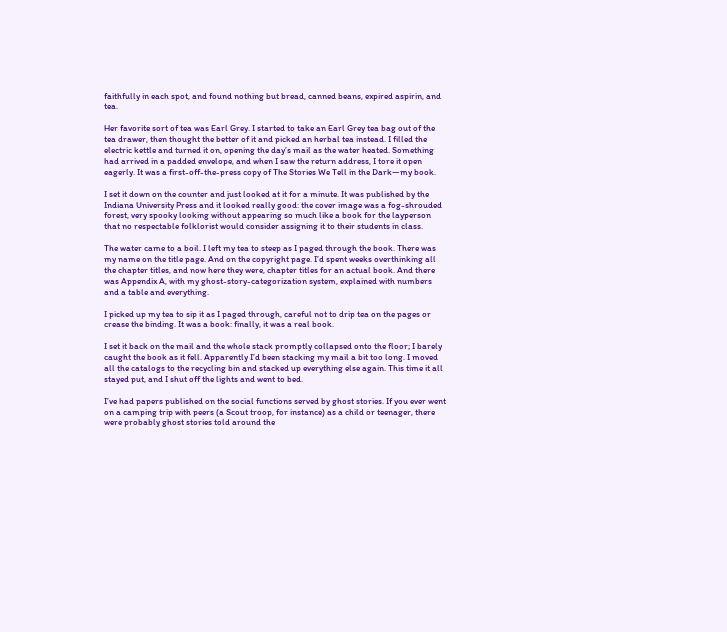faithfully in each spot, and found nothing but bread, canned beans, expired aspirin, and tea.

Her favorite sort of tea was Earl Grey. I started to take an Earl Grey tea bag out of the tea drawer, then thought the better of it and picked an herbal tea instead. I filled the electric kettle and turned it on, opening the day’s mail as the water heated. Something had arrived in a padded envelope, and when I saw the return address, I tore it open eagerly. It was a first-off-the-press copy of The Stories We Tell in the Dark—my book.

I set it down on the counter and just looked at it for a minute. It was published by the Indiana University Press and it looked really good: the cover image was a fog-shrouded forest, very spooky looking without appearing so much like a book for the layperson that no respectable folklorist would consider assigning it to their students in class.

The water came to a boil. I left my tea to steep as I paged through the book. There was my name on the title page. And on the copyright page. I’d spent weeks overthinking all the chapter titles, and now here they were, chapter titles for an actual book. And there was Appendix A, with my ghost-story-categorization system, explained with numbers and a table and everything.

I picked up my tea to sip it as I paged through, careful not to drip tea on the pages or crease the binding. It was a book: finally, it was a real book.

I set it back on the mail and the whole stack promptly collapsed onto the floor; I barely caught the book as it fell. Apparently I’d been stacking my mail a bit too long. I moved all the catalogs to the recycling bin and stacked up everything else again. This time it all stayed put, and I shut off the lights and went to bed.

I’ve had papers published on the social functions served by ghost stories. If you ever went on a camping trip with peers (a Scout troop, for instance) as a child or teenager, there were probably ghost stories told around the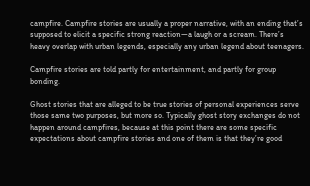campfire. Campfire stories are usually a proper narrative, with an ending that’s supposed to elicit a specific strong reaction—a laugh or a scream. There’s heavy overlap with urban legends, especially any urban legend about teenagers.

Campfire stories are told partly for entertainment, and partly for group bonding.

Ghost stories that are alleged to be true stories of personal experiences serve those same two purposes, but more so. Typically ghost story exchanges do not happen around campfires, because at this point there are some specific expectations about campfire stories and one of them is that they’re good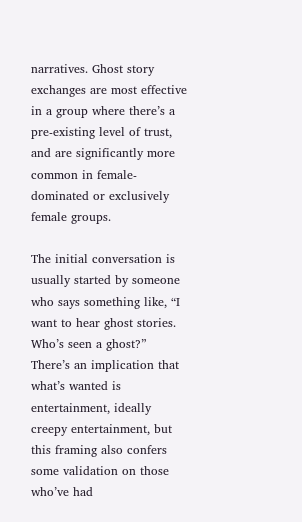narratives. Ghost story exchanges are most effective in a group where there’s a pre-existing level of trust, and are significantly more common in female-dominated or exclusively female groups.

The initial conversation is usually started by someone who says something like, “I want to hear ghost stories. Who’s seen a ghost?” There’s an implication that what’s wanted is entertainment, ideally creepy entertainment, but this framing also confers some validation on those who’ve had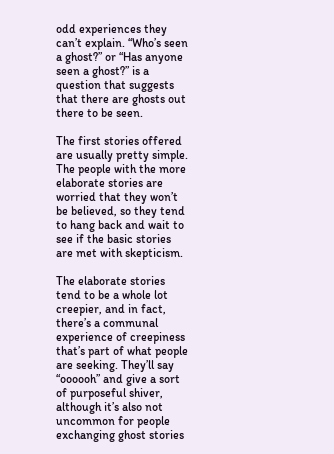odd experiences they can’t explain. “Who’s seen a ghost?” or “Has anyone seen a ghost?” is a question that suggests that there are ghosts out there to be seen.

The first stories offered are usually pretty simple. The people with the more elaborate stories are worried that they won’t be believed, so they tend to hang back and wait to see if the basic stories are met with skepticism.

The elaborate stories tend to be a whole lot creepier, and in fact, there’s a communal experience of creepiness that’s part of what people are seeking. They’ll say “oooooh” and give a sort of purposeful shiver, although it’s also not uncommon for people exchanging ghost stories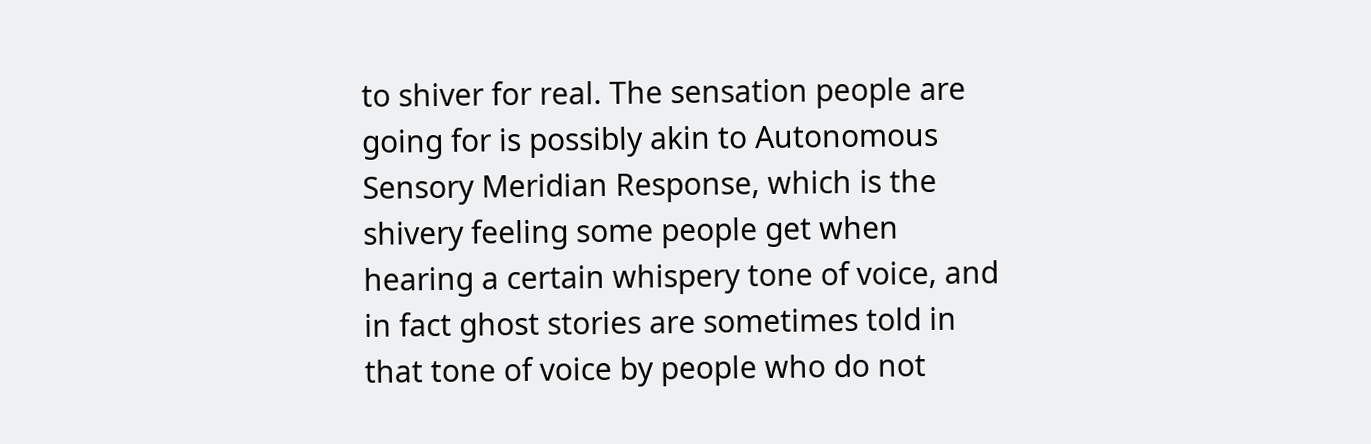to shiver for real. The sensation people are going for is possibly akin to Autonomous Sensory Meridian Response, which is the shivery feeling some people get when hearing a certain whispery tone of voice, and in fact ghost stories are sometimes told in that tone of voice by people who do not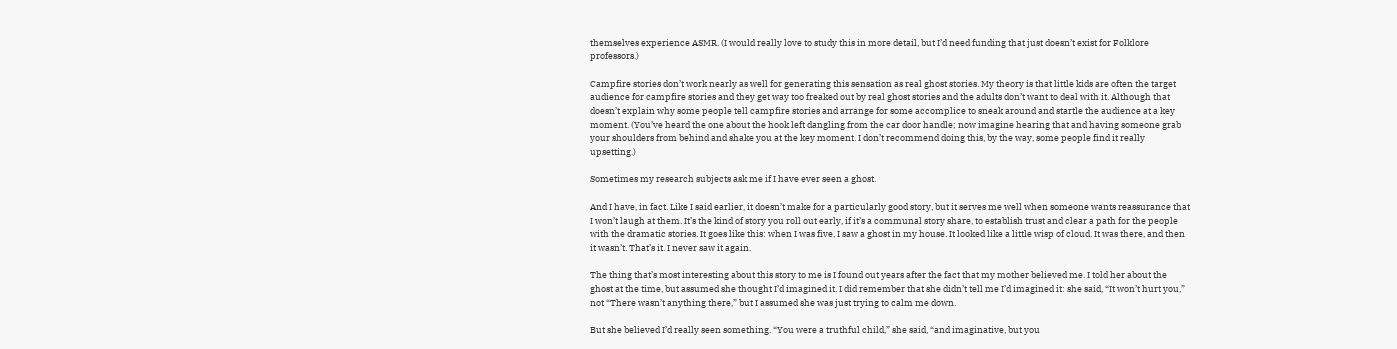themselves experience ASMR. (I would really love to study this in more detail, but I’d need funding that just doesn’t exist for Folklore professors.)

Campfire stories don’t work nearly as well for generating this sensation as real ghost stories. My theory is that little kids are often the target audience for campfire stories and they get way too freaked out by real ghost stories and the adults don’t want to deal with it. Although that doesn’t explain why some people tell campfire stories and arrange for some accomplice to sneak around and startle the audience at a key moment. (You’ve heard the one about the hook left dangling from the car door handle; now imagine hearing that and having someone grab your shoulders from behind and shake you at the key moment. I don’t recommend doing this, by the way, some people find it really upsetting.)

Sometimes my research subjects ask me if I have ever seen a ghost.

And I have, in fact. Like I said earlier, it doesn’t make for a particularly good story, but it serves me well when someone wants reassurance that I won’t laugh at them. It’s the kind of story you roll out early, if it’s a communal story share, to establish trust and clear a path for the people with the dramatic stories. It goes like this: when I was five, I saw a ghost in my house. It looked like a little wisp of cloud. It was there, and then it wasn’t. That’s it. I never saw it again.

The thing that’s most interesting about this story to me is I found out years after the fact that my mother believed me. I told her about the ghost at the time, but assumed she thought I’d imagined it. I did remember that she didn’t tell me I’d imagined it: she said, “It won’t hurt you,” not “There wasn’t anything there,” but I assumed she was just trying to calm me down.

But she believed I’d really seen something. “You were a truthful child,” she said, “and imaginative, but you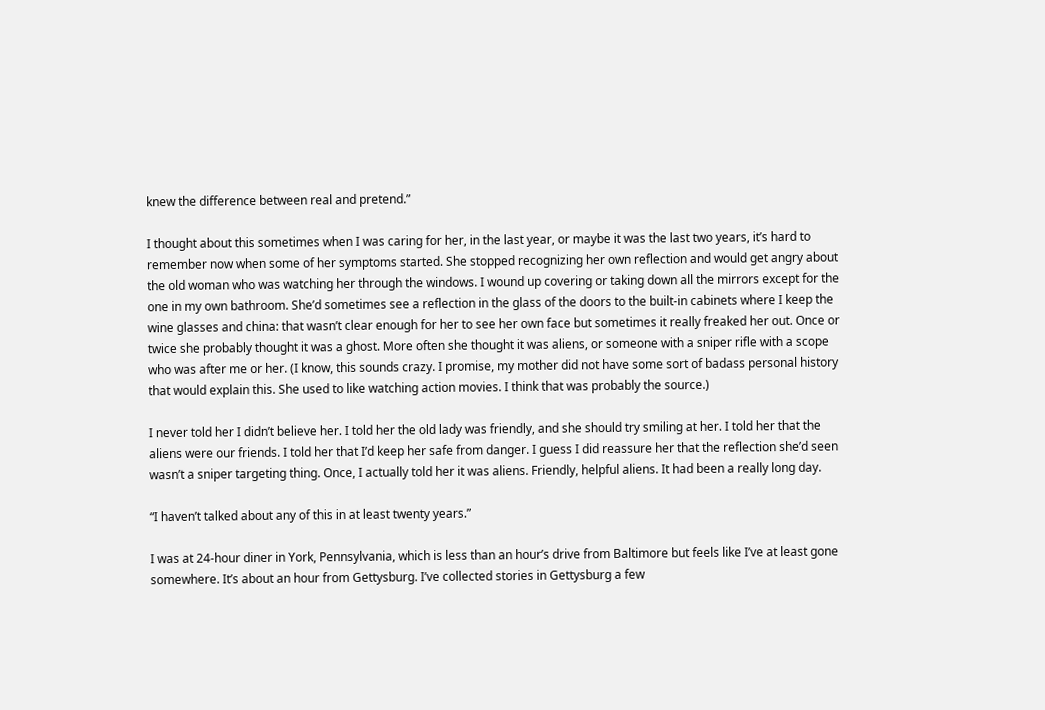knew the difference between real and pretend.”

I thought about this sometimes when I was caring for her, in the last year, or maybe it was the last two years, it’s hard to remember now when some of her symptoms started. She stopped recognizing her own reflection and would get angry about the old woman who was watching her through the windows. I wound up covering or taking down all the mirrors except for the one in my own bathroom. She’d sometimes see a reflection in the glass of the doors to the built-in cabinets where I keep the wine glasses and china: that wasn’t clear enough for her to see her own face but sometimes it really freaked her out. Once or twice she probably thought it was a ghost. More often she thought it was aliens, or someone with a sniper rifle with a scope who was after me or her. (I know, this sounds crazy. I promise, my mother did not have some sort of badass personal history that would explain this. She used to like watching action movies. I think that was probably the source.)

I never told her I didn’t believe her. I told her the old lady was friendly, and she should try smiling at her. I told her that the aliens were our friends. I told her that I’d keep her safe from danger. I guess I did reassure her that the reflection she’d seen wasn’t a sniper targeting thing. Once, I actually told her it was aliens. Friendly, helpful aliens. It had been a really long day.

“I haven’t talked about any of this in at least twenty years.”

I was at 24-hour diner in York, Pennsylvania, which is less than an hour’s drive from Baltimore but feels like I’ve at least gone somewhere. It’s about an hour from Gettysburg. I’ve collected stories in Gettysburg a few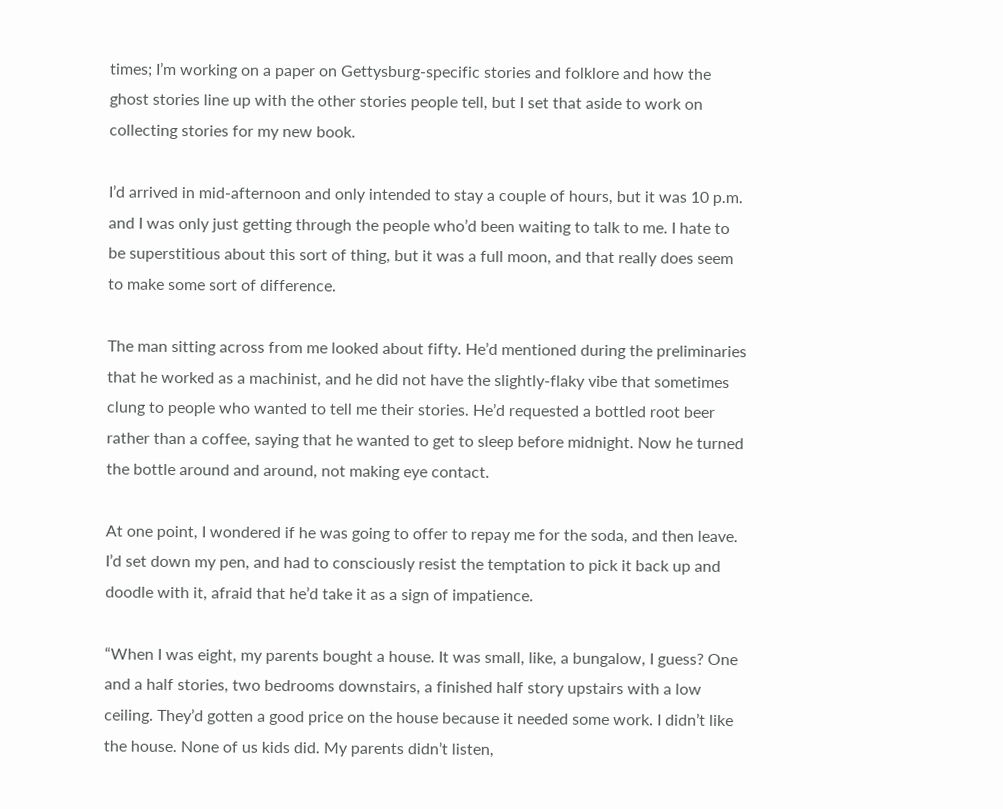times; I’m working on a paper on Gettysburg-specific stories and folklore and how the ghost stories line up with the other stories people tell, but I set that aside to work on collecting stories for my new book.

I’d arrived in mid-afternoon and only intended to stay a couple of hours, but it was 10 p.m. and I was only just getting through the people who’d been waiting to talk to me. I hate to be superstitious about this sort of thing, but it was a full moon, and that really does seem to make some sort of difference.

The man sitting across from me looked about fifty. He’d mentioned during the preliminaries that he worked as a machinist, and he did not have the slightly-flaky vibe that sometimes clung to people who wanted to tell me their stories. He’d requested a bottled root beer rather than a coffee, saying that he wanted to get to sleep before midnight. Now he turned the bottle around and around, not making eye contact.

At one point, I wondered if he was going to offer to repay me for the soda, and then leave. I’d set down my pen, and had to consciously resist the temptation to pick it back up and doodle with it, afraid that he’d take it as a sign of impatience.

“When I was eight, my parents bought a house. It was small, like, a bungalow, I guess? One and a half stories, two bedrooms downstairs, a finished half story upstairs with a low ceiling. They’d gotten a good price on the house because it needed some work. I didn’t like the house. None of us kids did. My parents didn’t listen,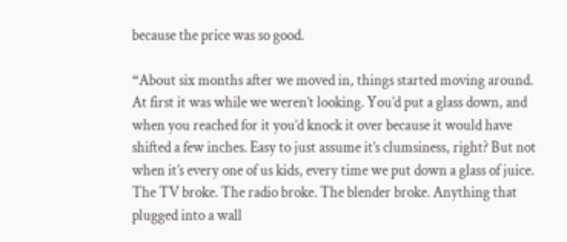because the price was so good.

“About six months after we moved in, things started moving around. At first it was while we weren’t looking. You’d put a glass down, and when you reached for it you’d knock it over because it would have shifted a few inches. Easy to just assume it’s clumsiness, right? But not when it’s every one of us kids, every time we put down a glass of juice. The TV broke. The radio broke. The blender broke. Anything that plugged into a wall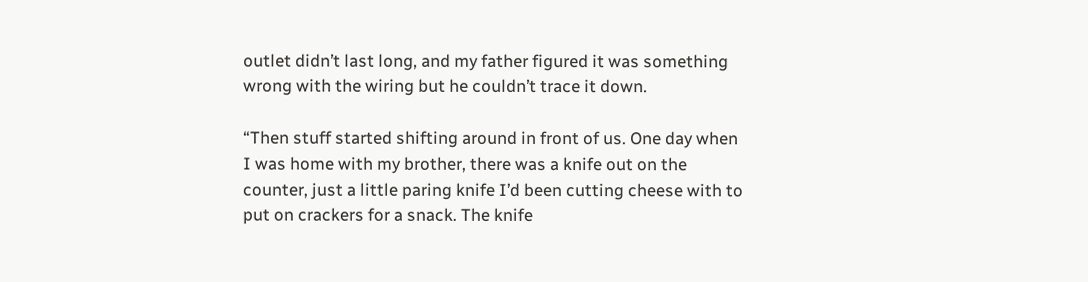outlet didn’t last long, and my father figured it was something wrong with the wiring but he couldn’t trace it down.

“Then stuff started shifting around in front of us. One day when I was home with my brother, there was a knife out on the counter, just a little paring knife I’d been cutting cheese with to put on crackers for a snack. The knife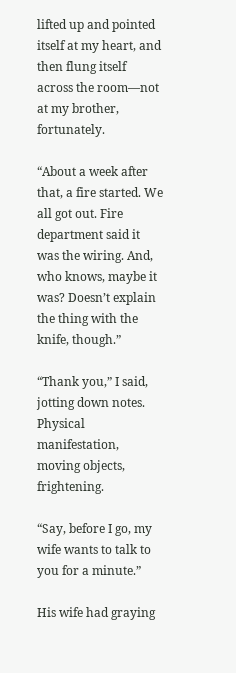lifted up and pointed itself at my heart, and then flung itself across the room—not at my brother, fortunately.

“About a week after that, a fire started. We all got out. Fire department said it was the wiring. And, who knows, maybe it was? Doesn’t explain the thing with the knife, though.”

“Thank you,” I said, jotting down notes. Physical manifestation, moving objects, frightening.

“Say, before I go, my wife wants to talk to you for a minute.”

His wife had graying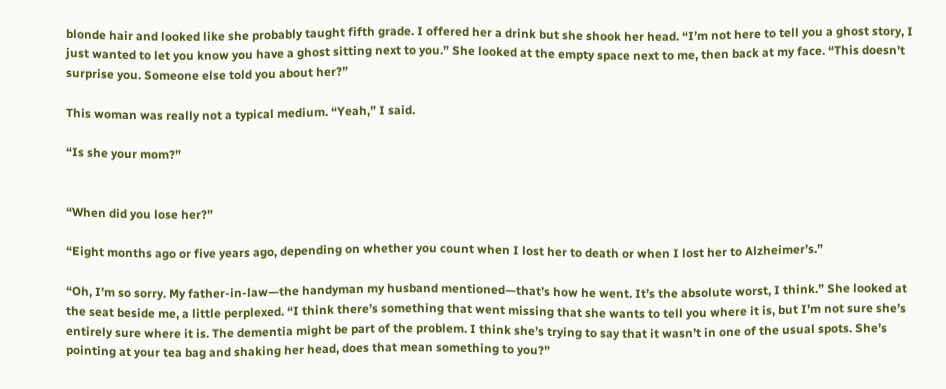blonde hair and looked like she probably taught fifth grade. I offered her a drink but she shook her head. “I’m not here to tell you a ghost story, I just wanted to let you know you have a ghost sitting next to you.” She looked at the empty space next to me, then back at my face. “This doesn’t surprise you. Someone else told you about her?”

This woman was really not a typical medium. “Yeah,” I said.

“Is she your mom?”


“When did you lose her?”

“Eight months ago or five years ago, depending on whether you count when I lost her to death or when I lost her to Alzheimer’s.”

“Oh, I’m so sorry. My father-in-law—the handyman my husband mentioned—that’s how he went. It’s the absolute worst, I think.” She looked at the seat beside me, a little perplexed. “I think there’s something that went missing that she wants to tell you where it is, but I’m not sure she’s entirely sure where it is. The dementia might be part of the problem. I think she’s trying to say that it wasn’t in one of the usual spots. She’s pointing at your tea bag and shaking her head, does that mean something to you?”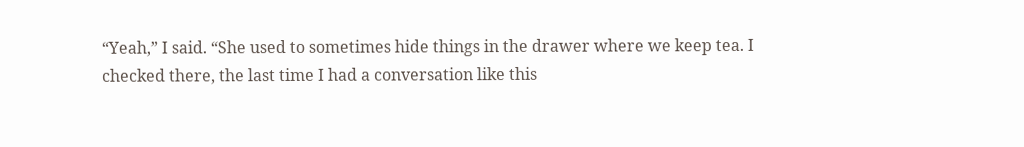“Yeah,” I said. “She used to sometimes hide things in the drawer where we keep tea. I checked there, the last time I had a conversation like this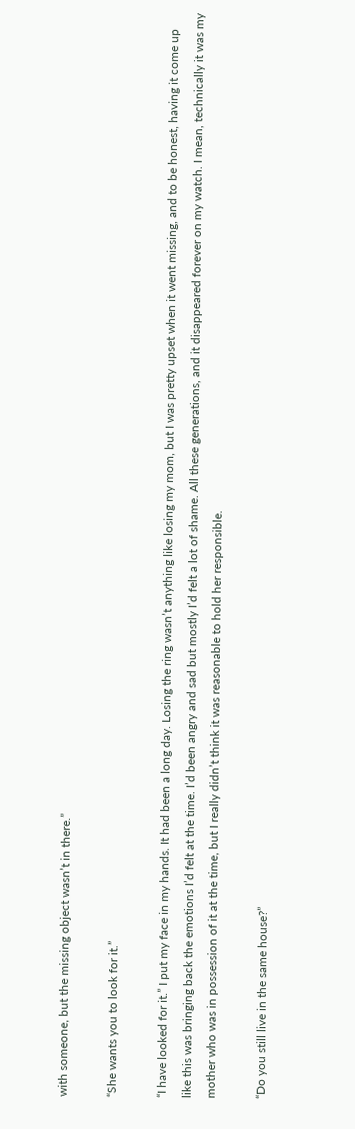with someone, but the missing object wasn’t in there.”

“She wants you to look for it.”

“I have looked for it.” I put my face in my hands. It had been a long day. Losing the ring wasn’t anything like losing my mom, but I was pretty upset when it went missing, and to be honest, having it come up like this was bringing back the emotions I’d felt at the time. I’d been angry and sad but mostly I’d felt a lot of shame. All these generations, and it disappeared forever on my watch. I mean, technically it was my mother who was in possession of it at the time, but I really didn’t think it was reasonable to hold her responsible.

“Do you still live in the same house?”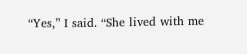“Yes,” I said. “She lived with me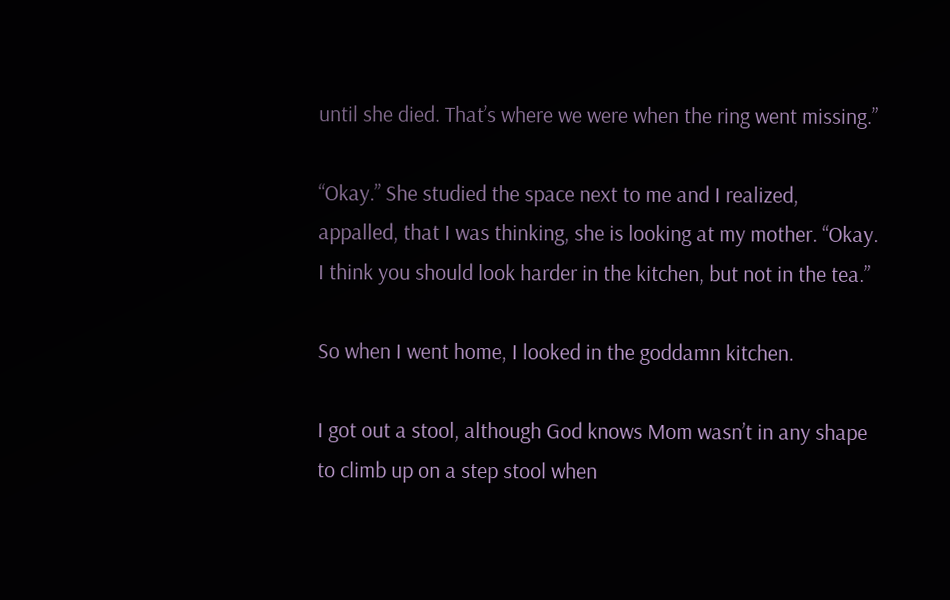until she died. That’s where we were when the ring went missing.”

“Okay.” She studied the space next to me and I realized, appalled, that I was thinking, she is looking at my mother. “Okay. I think you should look harder in the kitchen, but not in the tea.”

So when I went home, I looked in the goddamn kitchen.

I got out a stool, although God knows Mom wasn’t in any shape to climb up on a step stool when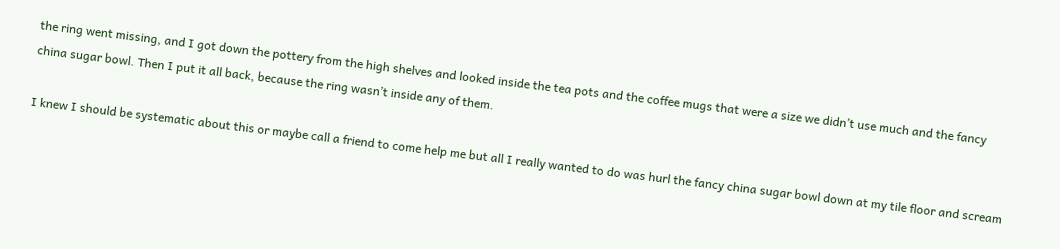the ring went missing, and I got down the pottery from the high shelves and looked inside the tea pots and the coffee mugs that were a size we didn’t use much and the fancy china sugar bowl. Then I put it all back, because the ring wasn’t inside any of them.

I knew I should be systematic about this or maybe call a friend to come help me but all I really wanted to do was hurl the fancy china sugar bowl down at my tile floor and scream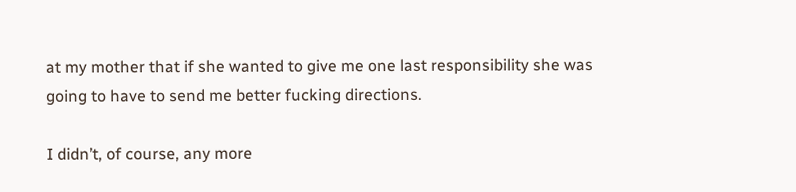at my mother that if she wanted to give me one last responsibility she was going to have to send me better fucking directions.

I didn’t, of course, any more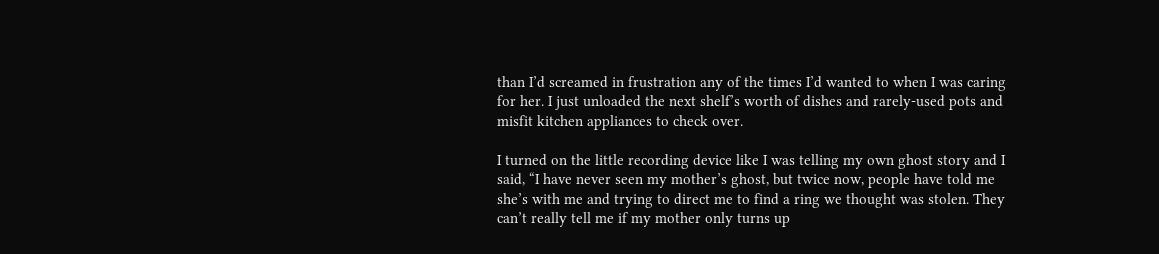than I’d screamed in frustration any of the times I’d wanted to when I was caring for her. I just unloaded the next shelf’s worth of dishes and rarely-used pots and misfit kitchen appliances to check over.

I turned on the little recording device like I was telling my own ghost story and I said, “I have never seen my mother’s ghost, but twice now, people have told me she’s with me and trying to direct me to find a ring we thought was stolen. They can’t really tell me if my mother only turns up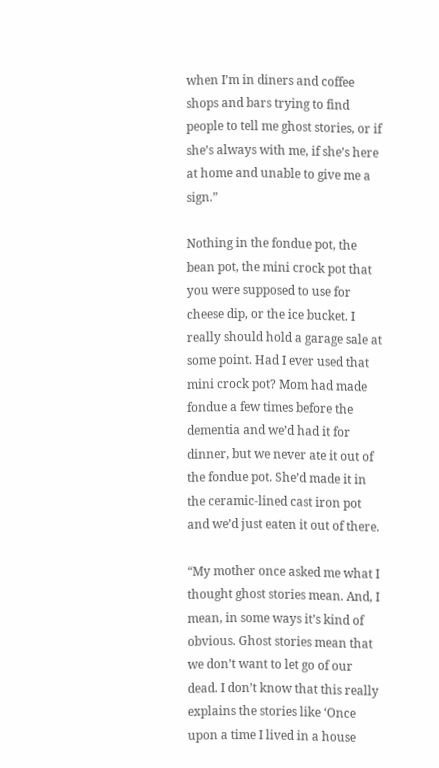when I’m in diners and coffee shops and bars trying to find people to tell me ghost stories, or if she’s always with me, if she’s here at home and unable to give me a sign.”

Nothing in the fondue pot, the bean pot, the mini crock pot that you were supposed to use for cheese dip, or the ice bucket. I really should hold a garage sale at some point. Had I ever used that mini crock pot? Mom had made fondue a few times before the dementia and we’d had it for dinner, but we never ate it out of the fondue pot. She’d made it in the ceramic-lined cast iron pot and we’d just eaten it out of there.

“My mother once asked me what I thought ghost stories mean. And, I mean, in some ways it’s kind of obvious. Ghost stories mean that we don’t want to let go of our dead. I don’t know that this really explains the stories like ‘Once upon a time I lived in a house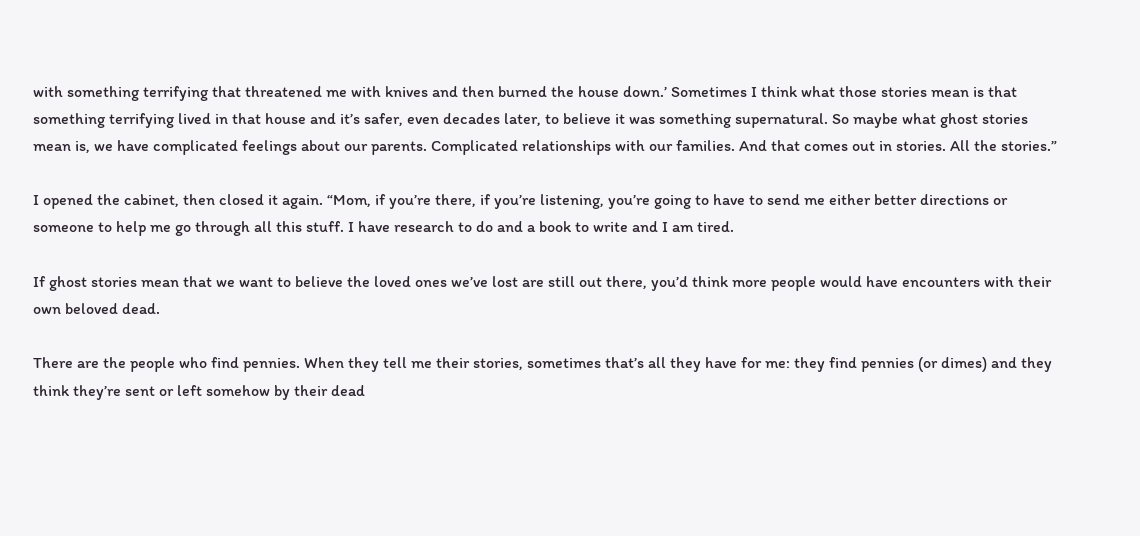with something terrifying that threatened me with knives and then burned the house down.’ Sometimes I think what those stories mean is that something terrifying lived in that house and it’s safer, even decades later, to believe it was something supernatural. So maybe what ghost stories mean is, we have complicated feelings about our parents. Complicated relationships with our families. And that comes out in stories. All the stories.”

I opened the cabinet, then closed it again. “Mom, if you’re there, if you’re listening, you’re going to have to send me either better directions or someone to help me go through all this stuff. I have research to do and a book to write and I am tired.

If ghost stories mean that we want to believe the loved ones we’ve lost are still out there, you’d think more people would have encounters with their own beloved dead.

There are the people who find pennies. When they tell me their stories, sometimes that’s all they have for me: they find pennies (or dimes) and they think they’re sent or left somehow by their dead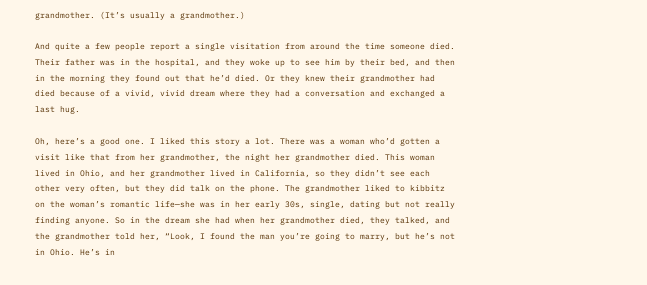grandmother. (It’s usually a grandmother.)

And quite a few people report a single visitation from around the time someone died. Their father was in the hospital, and they woke up to see him by their bed, and then in the morning they found out that he’d died. Or they knew their grandmother had died because of a vivid, vivid dream where they had a conversation and exchanged a last hug.

Oh, here’s a good one. I liked this story a lot. There was a woman who’d gotten a visit like that from her grandmother, the night her grandmother died. This woman lived in Ohio, and her grandmother lived in California, so they didn’t see each other very often, but they did talk on the phone. The grandmother liked to kibbitz on the woman’s romantic life—she was in her early 30s, single, dating but not really finding anyone. So in the dream she had when her grandmother died, they talked, and the grandmother told her, “Look, I found the man you’re going to marry, but he’s not in Ohio. He’s in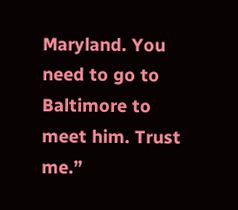Maryland. You need to go to Baltimore to meet him. Trust me.”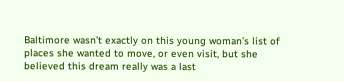Baltimore wasn’t exactly on this young woman’s list of places she wanted to move, or even visit, but she believed this dream really was a last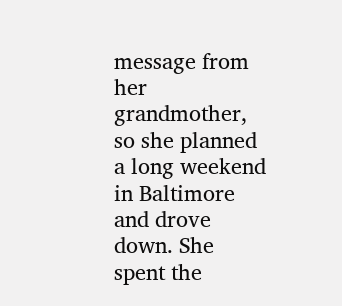message from her grandmother, so she planned a long weekend in Baltimore and drove down. She spent the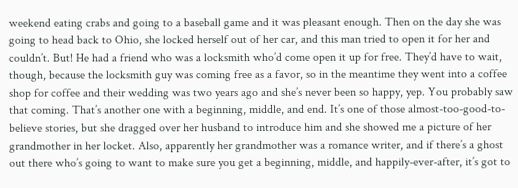weekend eating crabs and going to a baseball game and it was pleasant enough. Then on the day she was going to head back to Ohio, she locked herself out of her car, and this man tried to open it for her and couldn’t. But! He had a friend who was a locksmith who’d come open it up for free. They’d have to wait, though, because the locksmith guy was coming free as a favor, so in the meantime they went into a coffee shop for coffee and their wedding was two years ago and she’s never been so happy, yep. You probably saw that coming. That’s another one with a beginning, middle, and end. It’s one of those almost-too-good-to-believe stories, but she dragged over her husband to introduce him and she showed me a picture of her grandmother in her locket. Also, apparently her grandmother was a romance writer, and if there’s a ghost out there who’s going to want to make sure you get a beginning, middle, and happily-ever-after, it’s got to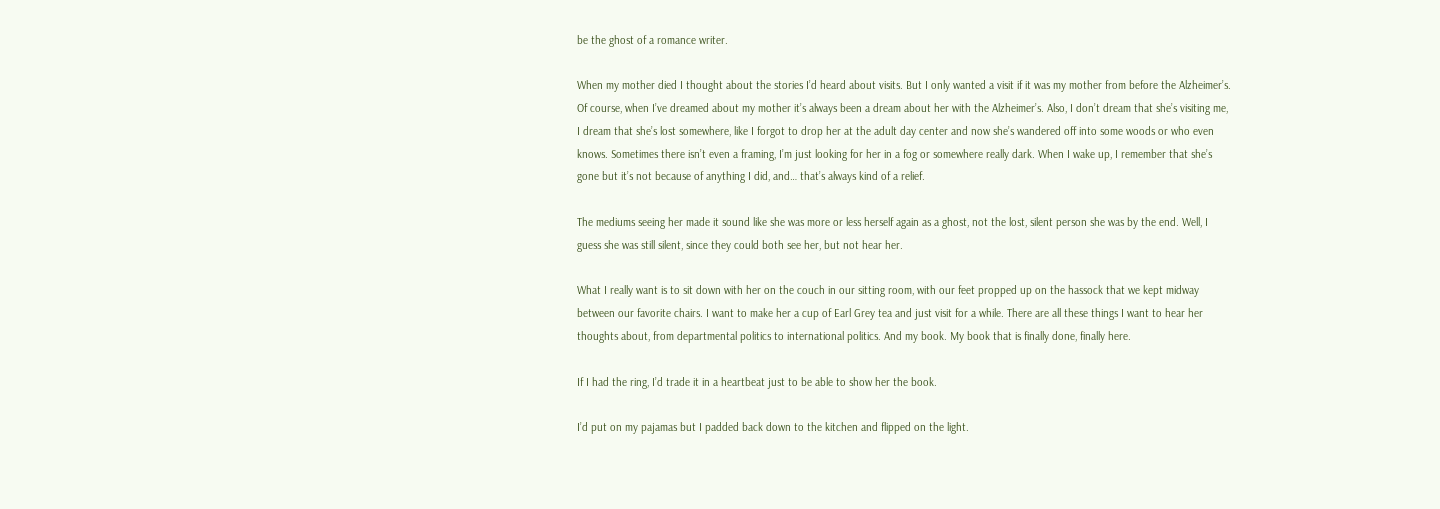be the ghost of a romance writer.

When my mother died I thought about the stories I’d heard about visits. But I only wanted a visit if it was my mother from before the Alzheimer’s. Of course, when I’ve dreamed about my mother it’s always been a dream about her with the Alzheimer’s. Also, I don’t dream that she’s visiting me, I dream that she’s lost somewhere, like I forgot to drop her at the adult day center and now she’s wandered off into some woods or who even knows. Sometimes there isn’t even a framing, I’m just looking for her in a fog or somewhere really dark. When I wake up, I remember that she’s gone but it’s not because of anything I did, and… that’s always kind of a relief.

The mediums seeing her made it sound like she was more or less herself again as a ghost, not the lost, silent person she was by the end. Well, I guess she was still silent, since they could both see her, but not hear her.

What I really want is to sit down with her on the couch in our sitting room, with our feet propped up on the hassock that we kept midway between our favorite chairs. I want to make her a cup of Earl Grey tea and just visit for a while. There are all these things I want to hear her thoughts about, from departmental politics to international politics. And my book. My book that is finally done, finally here.

If I had the ring, I’d trade it in a heartbeat just to be able to show her the book.

I’d put on my pajamas but I padded back down to the kitchen and flipped on the light.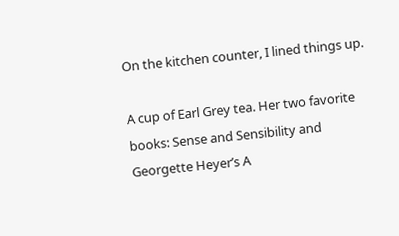On the kitchen counter, I lined things up.

A cup of Earl Grey tea. Her two favorite books: Sense and Sensibility and Georgette Heyer’s A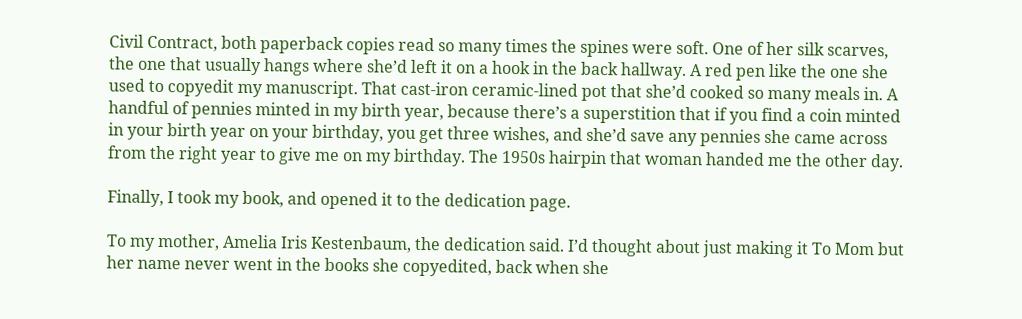Civil Contract, both paperback copies read so many times the spines were soft. One of her silk scarves, the one that usually hangs where she’d left it on a hook in the back hallway. A red pen like the one she used to copyedit my manuscript. That cast-iron ceramic-lined pot that she’d cooked so many meals in. A handful of pennies minted in my birth year, because there’s a superstition that if you find a coin minted in your birth year on your birthday, you get three wishes, and she’d save any pennies she came across from the right year to give me on my birthday. The 1950s hairpin that woman handed me the other day.

Finally, I took my book, and opened it to the dedication page.

To my mother, Amelia Iris Kestenbaum, the dedication said. I’d thought about just making it To Mom but her name never went in the books she copyedited, back when she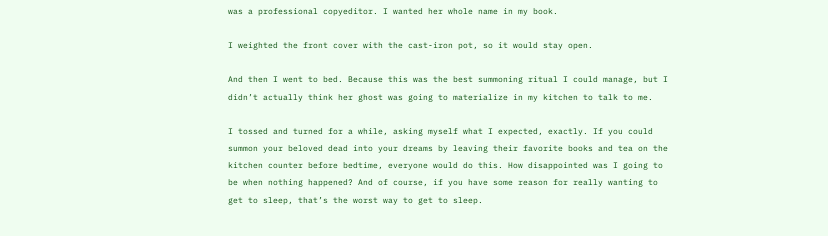was a professional copyeditor. I wanted her whole name in my book.

I weighted the front cover with the cast-iron pot, so it would stay open.

And then I went to bed. Because this was the best summoning ritual I could manage, but I didn’t actually think her ghost was going to materialize in my kitchen to talk to me.

I tossed and turned for a while, asking myself what I expected, exactly. If you could summon your beloved dead into your dreams by leaving their favorite books and tea on the kitchen counter before bedtime, everyone would do this. How disappointed was I going to be when nothing happened? And of course, if you have some reason for really wanting to get to sleep, that’s the worst way to get to sleep.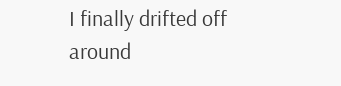I finally drifted off around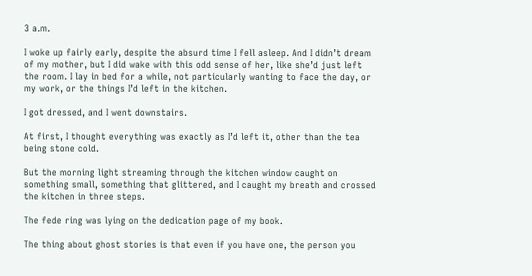3 a.m.

I woke up fairly early, despite the absurd time I fell asleep. And I didn’t dream of my mother, but I did wake with this odd sense of her, like she’d just left the room. I lay in bed for a while, not particularly wanting to face the day, or my work, or the things I’d left in the kitchen.

I got dressed, and I went downstairs.

At first, I thought everything was exactly as I’d left it, other than the tea being stone cold.

But the morning light streaming through the kitchen window caught on something small, something that glittered, and I caught my breath and crossed the kitchen in three steps.

The fede ring was lying on the dedication page of my book.

The thing about ghost stories is that even if you have one, the person you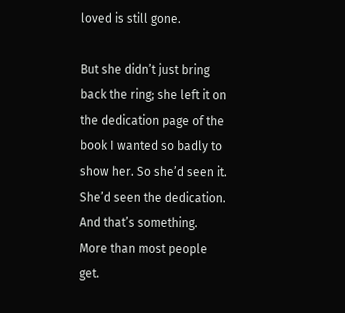loved is still gone.

But she didn’t just bring back the ring; she left it on the dedication page of the book I wanted so badly to show her. So she’d seen it. She’d seen the dedication. And that’s something. More than most people get.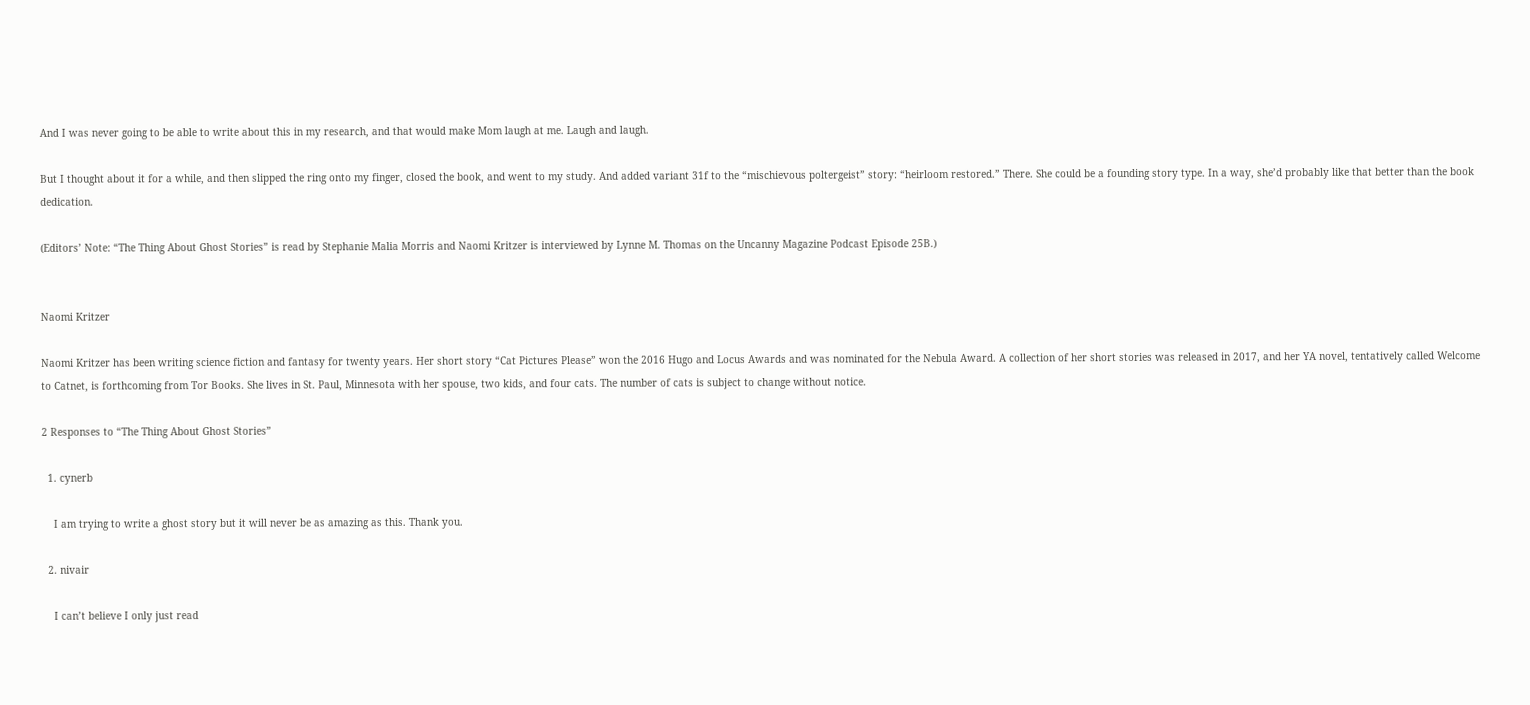And I was never going to be able to write about this in my research, and that would make Mom laugh at me. Laugh and laugh.

But I thought about it for a while, and then slipped the ring onto my finger, closed the book, and went to my study. And added variant 31f to the “mischievous poltergeist” story: “heirloom restored.” There. She could be a founding story type. In a way, she’d probably like that better than the book dedication.

(Editors’ Note: “The Thing About Ghost Stories” is read by Stephanie Malia Morris and Naomi Kritzer is interviewed by Lynne M. Thomas on the Uncanny Magazine Podcast Episode 25B.)


Naomi Kritzer

Naomi Kritzer has been writing science fiction and fantasy for twenty years. Her short story “Cat Pictures Please” won the 2016 Hugo and Locus Awards and was nominated for the Nebula Award. A collection of her short stories was released in 2017, and her YA novel, tentatively called Welcome to Catnet, is forthcoming from Tor Books. She lives in St. Paul, Minnesota with her spouse, two kids, and four cats. The number of cats is subject to change without notice.

2 Responses to “The Thing About Ghost Stories”

  1. cynerb

    I am trying to write a ghost story but it will never be as amazing as this. Thank you.

  2. nivair

    I can’t believe I only just read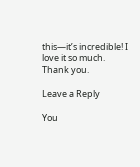this—it’s incredible! I love it so much. Thank you.

Leave a Reply

You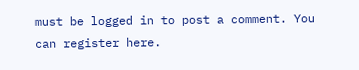must be logged in to post a comment. You can register here.